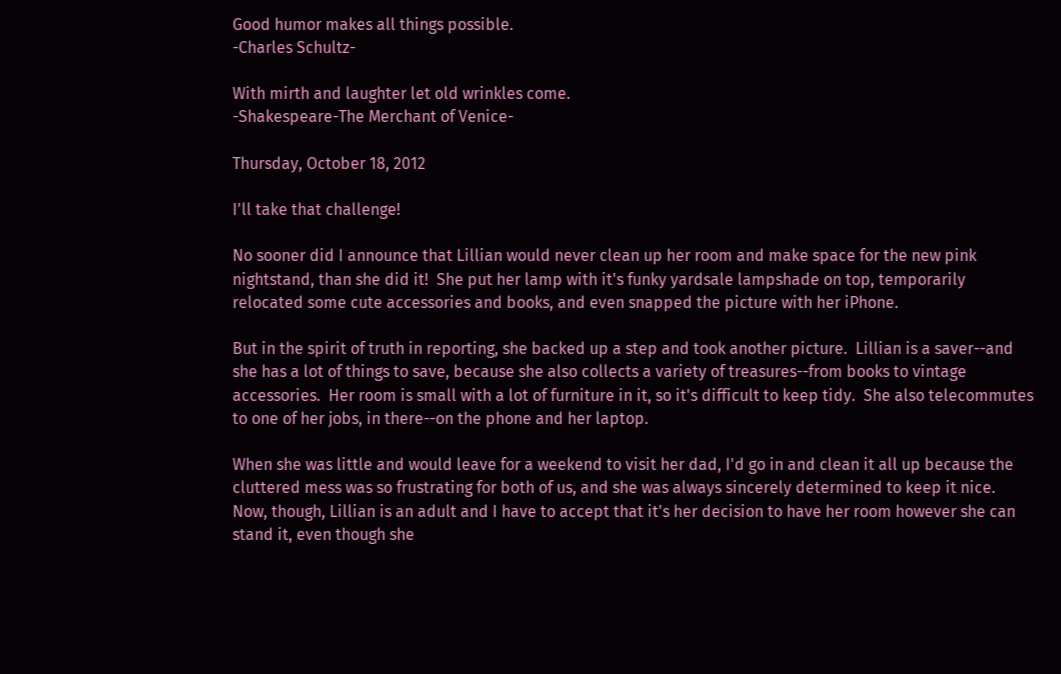Good humor makes all things possible.
-Charles Schultz-

With mirth and laughter let old wrinkles come.
-Shakespeare-The Merchant of Venice-

Thursday, October 18, 2012

I'll take that challenge!

No sooner did I announce that Lillian would never clean up her room and make space for the new pink nightstand, than she did it!  She put her lamp with it's funky yardsale lampshade on top, temporarily relocated some cute accessories and books, and even snapped the picture with her iPhone.

But in the spirit of truth in reporting, she backed up a step and took another picture.  Lillian is a saver--and she has a lot of things to save, because she also collects a variety of treasures--from books to vintage accessories.  Her room is small with a lot of furniture in it, so it's difficult to keep tidy.  She also telecommutes to one of her jobs, in there--on the phone and her laptop.

When she was little and would leave for a weekend to visit her dad, I'd go in and clean it all up because the cluttered mess was so frustrating for both of us, and she was always sincerely determined to keep it nice.  Now, though, Lillian is an adult and I have to accept that it's her decision to have her room however she can stand it, even though she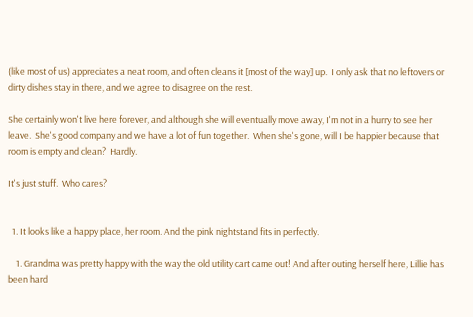(like most of us) appreciates a neat room, and often cleans it [most of the way] up.  I only ask that no leftovers or dirty dishes stay in there, and we agree to disagree on the rest.

She certainly won't live here forever, and although she will eventually move away, I'm not in a hurry to see her leave.  She's good company and we have a lot of fun together.  When she's gone, will I be happier because that room is empty and clean?  Hardly.

It's just stuff.  Who cares?


  1. It looks like a happy place, her room. And the pink nightstand fits in perfectly.

    1. Grandma was pretty happy with the way the old utility cart came out! And after outing herself here, Lillie has been hard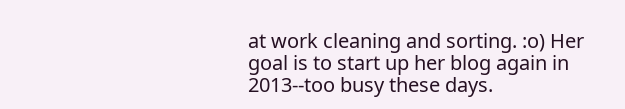at work cleaning and sorting. :o) Her goal is to start up her blog again in 2013--too busy these days.